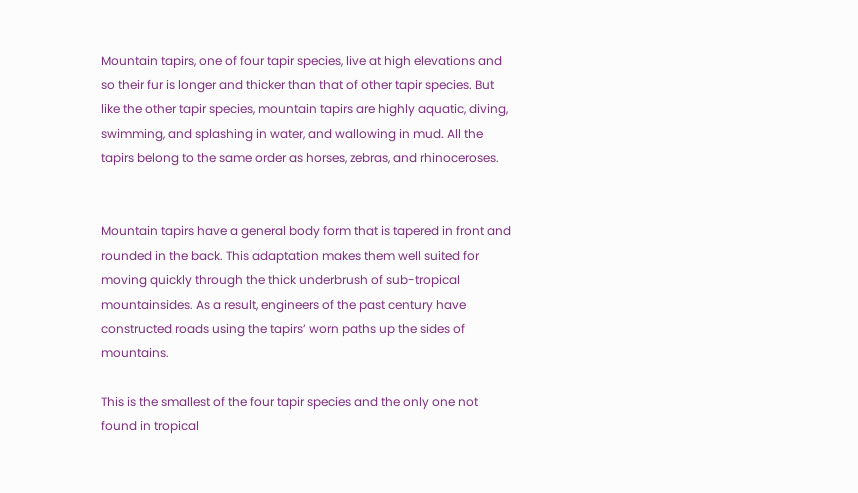Mountain tapirs, one of four tapir species, live at high elevations and so their fur is longer and thicker than that of other tapir species. But like the other tapir species, mountain tapirs are highly aquatic, diving, swimming, and splashing in water, and wallowing in mud. All the tapirs belong to the same order as horses, zebras, and rhinoceroses.


Mountain tapirs have a general body form that is tapered in front and rounded in the back. This adaptation makes them well suited for moving quickly through the thick underbrush of sub-tropical mountainsides. As a result, engineers of the past century have constructed roads using the tapirs’ worn paths up the sides of mountains.

This is the smallest of the four tapir species and the only one not found in tropical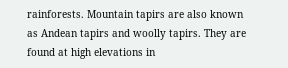rainforests. Mountain tapirs are also known as Andean tapirs and woolly tapirs. They are found at high elevations in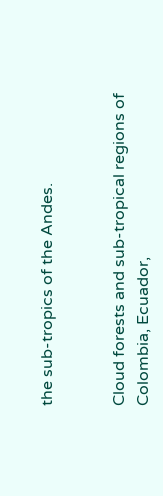the sub-tropics of the Andes.


Cloud forests and sub-tropical regions of Colombia, Ecuador,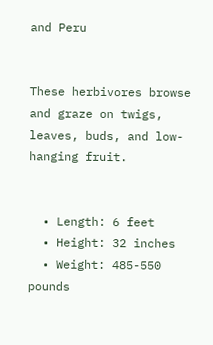and Peru


These herbivores browse and graze on twigs, leaves, buds, and low-hanging fruit.


  • Length: 6 feet
  • Height: 32 inches
  • Weight: 485-550 pounds